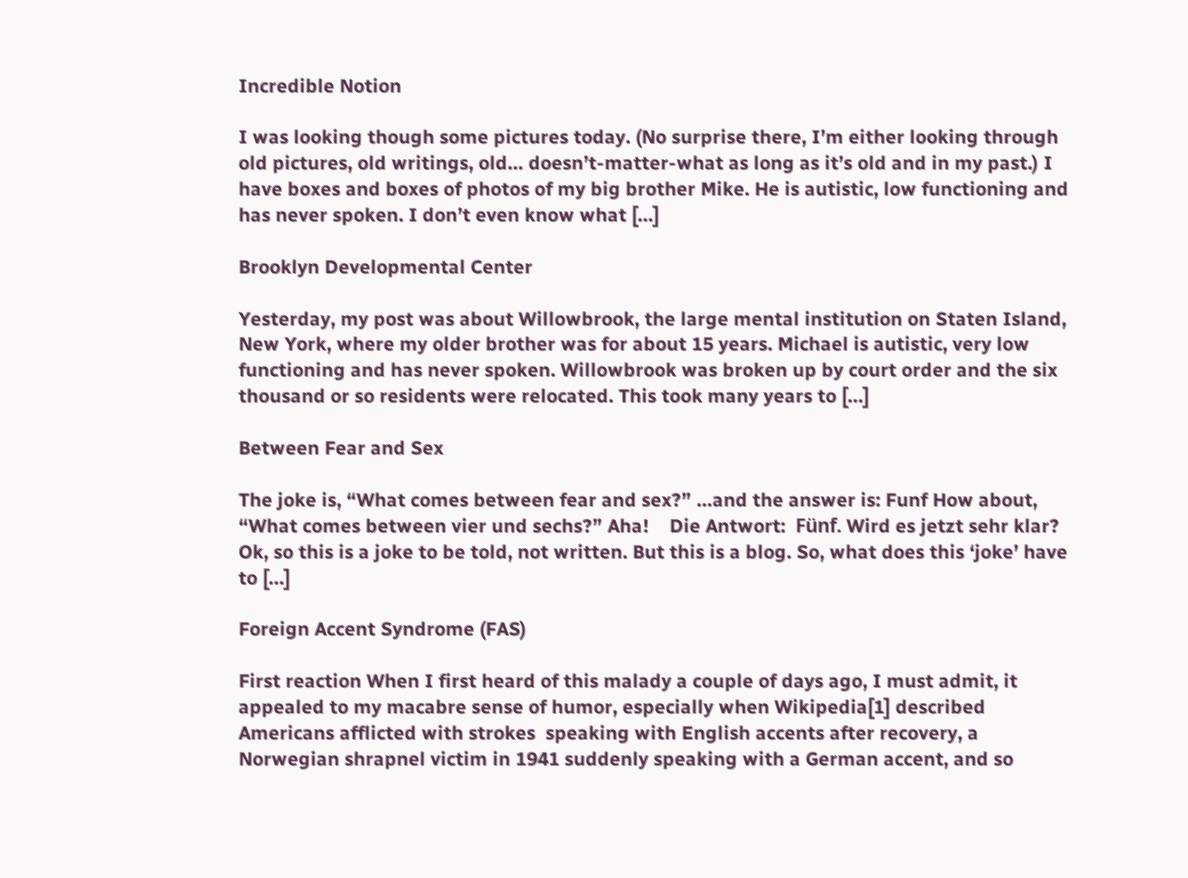Incredible Notion

I was looking though some pictures today. (No surprise there, I’m either looking through old pictures, old writings, old… doesn’t-matter-what as long as it’s old and in my past.) I have boxes and boxes of photos of my big brother Mike. He is autistic, low functioning and has never spoken. I don’t even know what […]

Brooklyn Developmental Center

Yesterday, my post was about Willowbrook, the large mental institution on Staten Island, New York, where my older brother was for about 15 years. Michael is autistic, very low functioning and has never spoken. Willowbrook was broken up by court order and the six thousand or so residents were relocated. This took many years to […]

Between Fear and Sex

The joke is, “What comes between fear and sex?” …and the answer is: Funf How about, “What comes between vier und sechs?” Aha!    Die Antwort:  Fünf. Wird es jetzt sehr klar? Ok, so this is a joke to be told, not written. But this is a blog. So, what does this ‘joke’ have to […]

Foreign Accent Syndrome (FAS)

First reaction When I first heard of this malady a couple of days ago, I must admit, it appealed to my macabre sense of humor, especially when Wikipedia[1] described Americans afflicted with strokes  speaking with English accents after recovery, a Norwegian shrapnel victim in 1941 suddenly speaking with a German accent, and so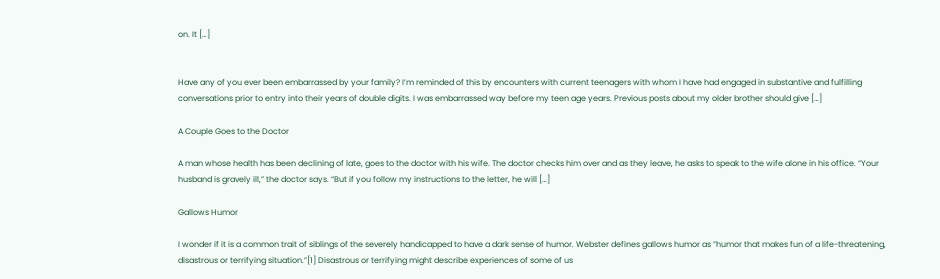on. It […]


Have any of you ever been embarrassed by your family? I’m reminded of this by encounters with current teenagers with whom I have had engaged in substantive and fulfilling conversations prior to entry into their years of double digits. I was embarrassed way before my teen age years. Previous posts about my older brother should give […]

A Couple Goes to the Doctor

A man whose health has been declining of late, goes to the doctor with his wife. The doctor checks him over and as they leave, he asks to speak to the wife alone in his office. “Your husband is gravely ill,” the doctor says. “But if you follow my instructions to the letter, he will […]

Gallows Humor

I wonder if it is a common trait of siblings of the severely handicapped to have a dark sense of humor. Webster defines gallows humor as ”humor that makes fun of a life-threatening, disastrous or terrifying situation.”[1] Disastrous or terrifying might describe experiences of some of us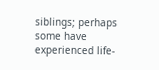siblings; perhaps some have experienced life-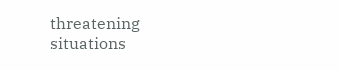threatening situations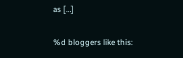as […]

%d bloggers like this: